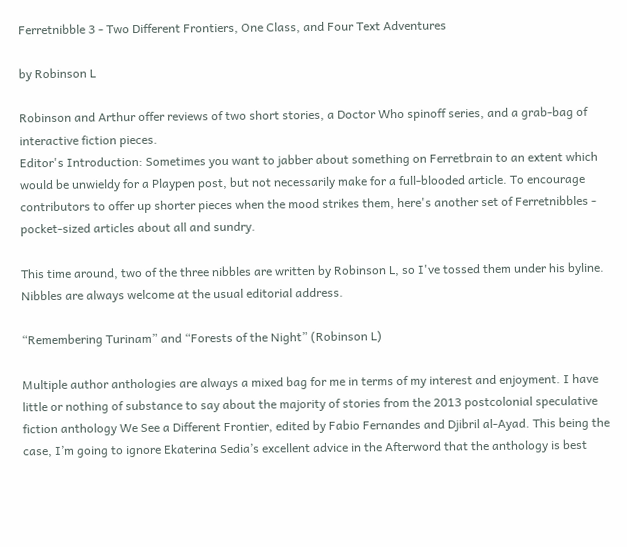Ferretnibble 3 - Two Different Frontiers, One Class, and Four Text Adventures

by Robinson L

Robinson and Arthur offer reviews of two short stories, a Doctor Who spinoff series, and a grab-bag of interactive fiction pieces.
Editor's Introduction: Sometimes you want to jabber about something on Ferretbrain to an extent which would be unwieldy for a Playpen post, but not necessarily make for a full-blooded article. To encourage contributors to offer up shorter pieces when the mood strikes them, here's another set of Ferretnibbles - pocket-sized articles about all and sundry.

This time around, two of the three nibbles are written by Robinson L, so I've tossed them under his byline. Nibbles are always welcome at the usual editorial address.

“Remembering Turinam” and “Forests of the Night” (Robinson L)

Multiple author anthologies are always a mixed bag for me in terms of my interest and enjoyment. I have little or nothing of substance to say about the majority of stories from the 2013 postcolonial speculative fiction anthology We See a Different Frontier, edited by Fabio Fernandes and Djibril al-Ayad. This being the case, I’m going to ignore Ekaterina Sedia’s excellent advice in the Afterword that the anthology is best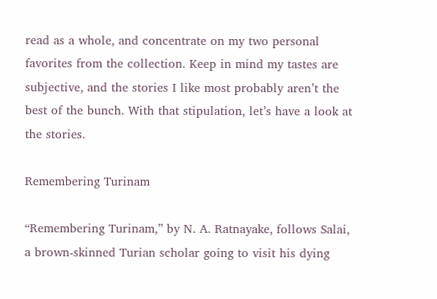read as a whole, and concentrate on my two personal favorites from the collection. Keep in mind my tastes are subjective, and the stories I like most probably aren’t the best of the bunch. With that stipulation, let’s have a look at the stories.

Remembering Turinam

“Remembering Turinam,” by N. A. Ratnayake, follows Salai, a brown-skinned Turian scholar going to visit his dying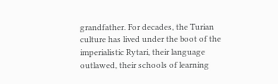grandfather. For decades, the Turian culture has lived under the boot of the imperialistic Rytari, their language outlawed, their schools of learning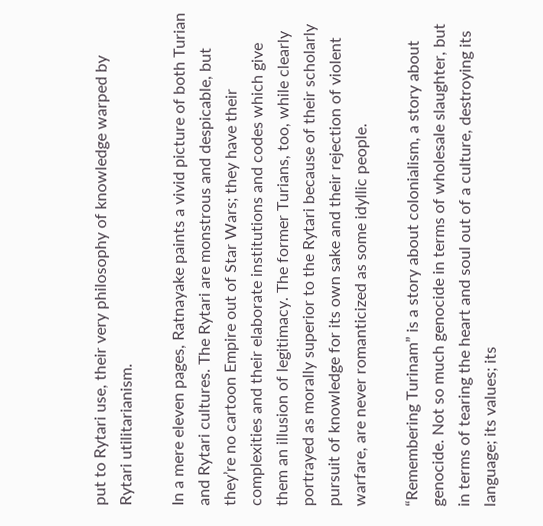put to Rytari use, their very philosophy of knowledge warped by Rytari utilitarianism.

In a mere eleven pages, Ratnayake paints a vivid picture of both Turian and Rytari cultures. The Rytari are monstrous and despicable, but they’re no cartoon Empire out of Star Wars; they have their complexities and their elaborate institutions and codes which give them an illusion of legitimacy. The former Turians, too, while clearly portrayed as morally superior to the Rytari because of their scholarly pursuit of knowledge for its own sake and their rejection of violent warfare, are never romanticized as some idyllic people.

“Remembering Turinam” is a story about colonialism, a story about genocide. Not so much genocide in terms of wholesale slaughter, but in terms of tearing the heart and soul out of a culture, destroying its language; its values; its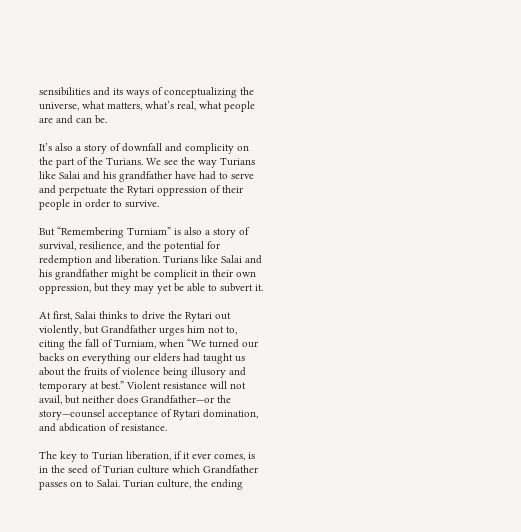sensibilities and its ways of conceptualizing the universe, what matters, what’s real, what people are and can be.

It’s also a story of downfall and complicity on the part of the Turians. We see the way Turians like Salai and his grandfather have had to serve and perpetuate the Rytari oppression of their people in order to survive.

But “Remembering Turniam” is also a story of survival, resilience, and the potential for redemption and liberation. Turians like Salai and his grandfather might be complicit in their own oppression, but they may yet be able to subvert it.

At first, Salai thinks to drive the Rytari out violently, but Grandfather urges him not to, citing the fall of Turniam, when “We turned our backs on everything our elders had taught us about the fruits of violence being illusory and temporary at best.” Violent resistance will not avail, but neither does Grandfather—or the story—counsel acceptance of Rytari domination, and abdication of resistance.

The key to Turian liberation, if it ever comes, is in the seed of Turian culture which Grandfather passes on to Salai. Turian culture, the ending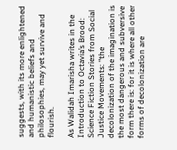suggests, with its more enlightened and humanistic beliefs and philosophies, may yet survive and flourish.

As Walidah Imarisha writes in the Introduction to Octavia’s Brood: Science Fiction Stories from Social Justice Movements: “the decolonization of the imagination is the most dangerous and subversive form there is: for it is where all other forms of decolonization are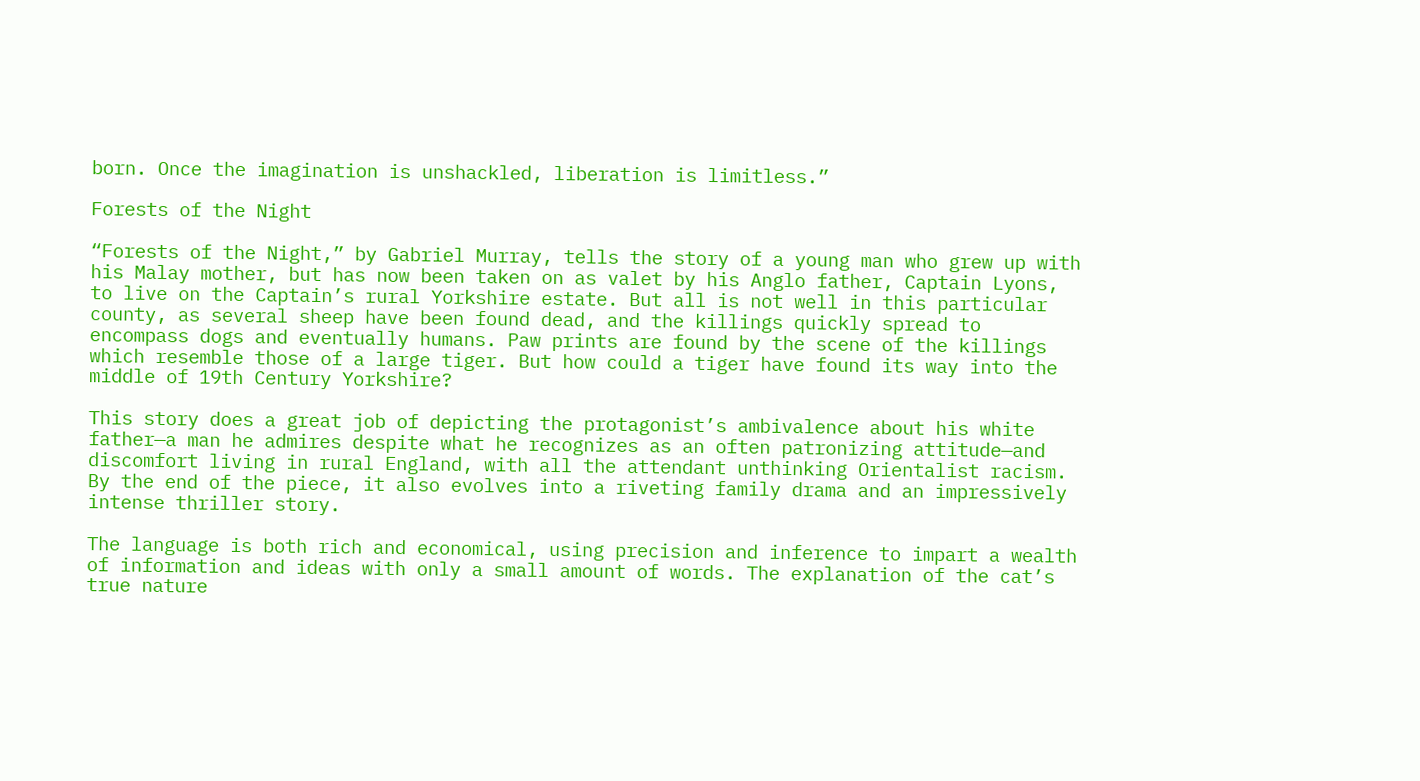born. Once the imagination is unshackled, liberation is limitless.”

Forests of the Night

“Forests of the Night,” by Gabriel Murray, tells the story of a young man who grew up with his Malay mother, but has now been taken on as valet by his Anglo father, Captain Lyons, to live on the Captain’s rural Yorkshire estate. But all is not well in this particular county, as several sheep have been found dead, and the killings quickly spread to encompass dogs and eventually humans. Paw prints are found by the scene of the killings which resemble those of a large tiger. But how could a tiger have found its way into the middle of 19th Century Yorkshire?

This story does a great job of depicting the protagonist’s ambivalence about his white father—a man he admires despite what he recognizes as an often patronizing attitude—and discomfort living in rural England, with all the attendant unthinking Orientalist racism. By the end of the piece, it also evolves into a riveting family drama and an impressively intense thriller story.

The language is both rich and economical, using precision and inference to impart a wealth of information and ideas with only a small amount of words. The explanation of the cat’s true nature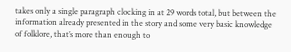takes only a single paragraph clocking in at 29 words total, but between the information already presented in the story and some very basic knowledge of folklore, that’s more than enough to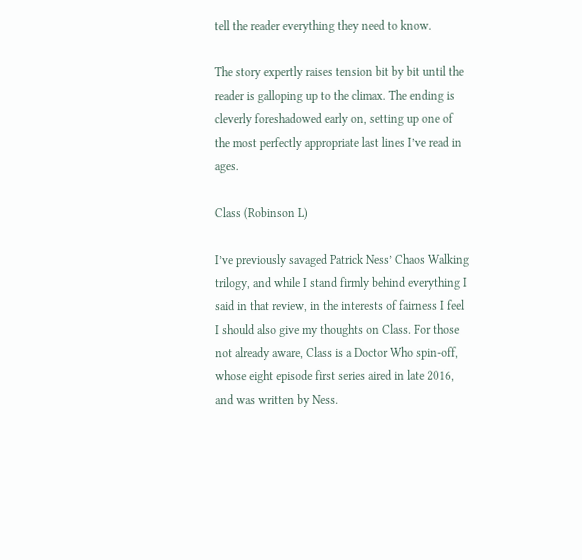tell the reader everything they need to know.

The story expertly raises tension bit by bit until the reader is galloping up to the climax. The ending is cleverly foreshadowed early on, setting up one of the most perfectly appropriate last lines I’ve read in ages.

Class (Robinson L)

I’ve previously savaged Patrick Ness’ Chaos Walking trilogy, and while I stand firmly behind everything I said in that review, in the interests of fairness I feel I should also give my thoughts on Class. For those not already aware, Class is a Doctor Who spin-off, whose eight episode first series aired in late 2016, and was written by Ness.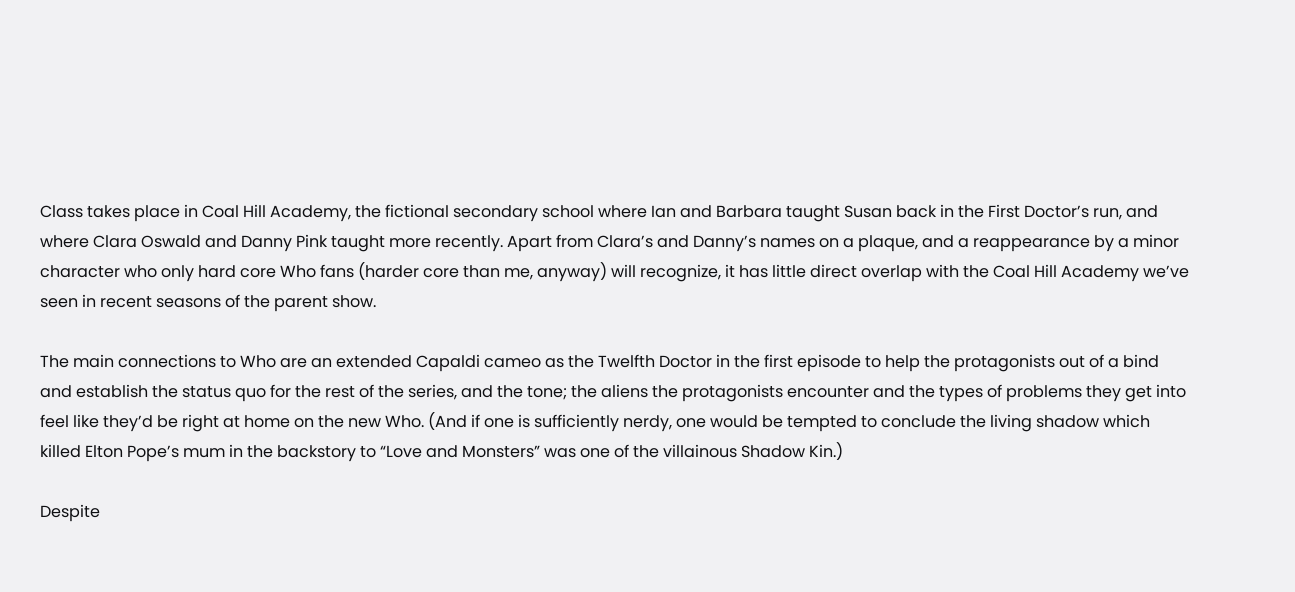Class takes place in Coal Hill Academy, the fictional secondary school where Ian and Barbara taught Susan back in the First Doctor’s run, and where Clara Oswald and Danny Pink taught more recently. Apart from Clara’s and Danny’s names on a plaque, and a reappearance by a minor character who only hard core Who fans (harder core than me, anyway) will recognize, it has little direct overlap with the Coal Hill Academy we’ve seen in recent seasons of the parent show.

The main connections to Who are an extended Capaldi cameo as the Twelfth Doctor in the first episode to help the protagonists out of a bind and establish the status quo for the rest of the series, and the tone; the aliens the protagonists encounter and the types of problems they get into feel like they’d be right at home on the new Who. (And if one is sufficiently nerdy, one would be tempted to conclude the living shadow which killed Elton Pope’s mum in the backstory to “Love and Monsters” was one of the villainous Shadow Kin.)

Despite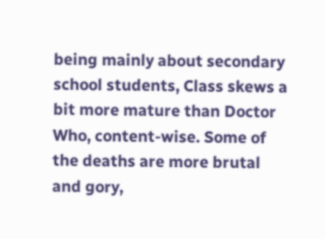being mainly about secondary school students, Class skews a bit more mature than Doctor Who, content-wise. Some of the deaths are more brutal and gory,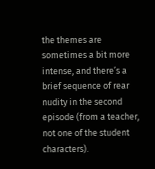the themes are sometimes a bit more intense, and there’s a brief sequence of rear nudity in the second episode (from a teacher, not one of the student characters).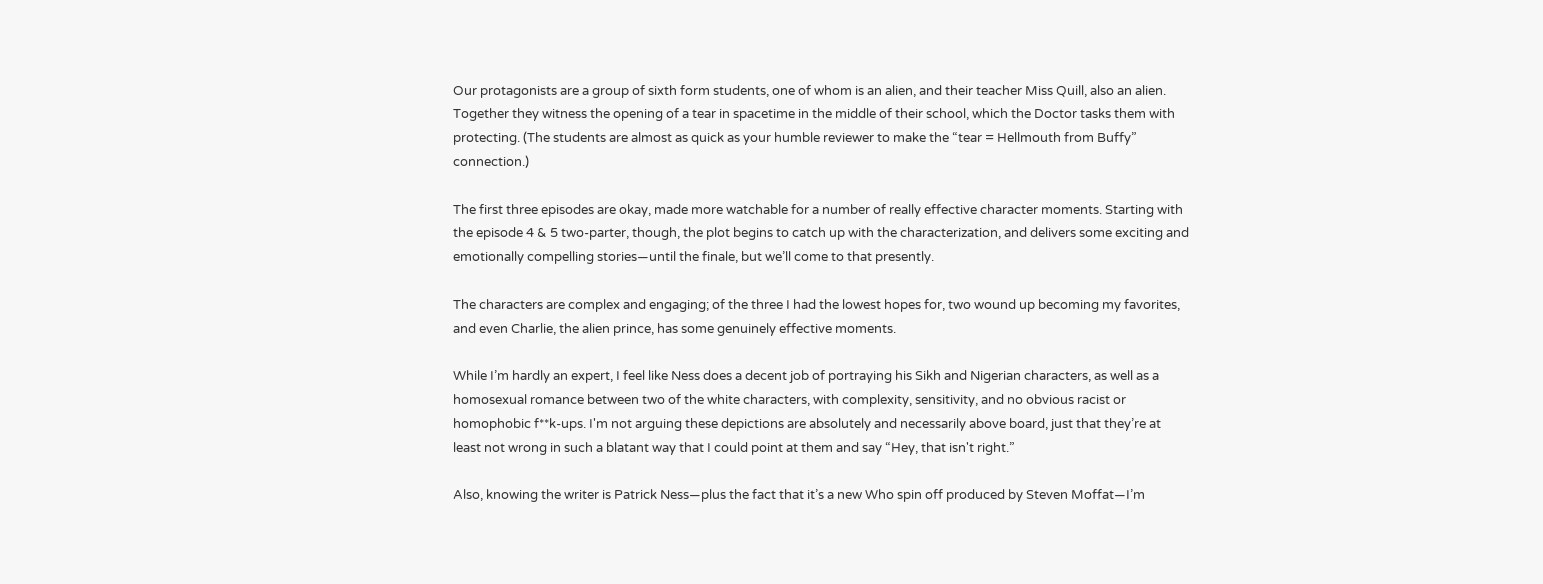Our protagonists are a group of sixth form students, one of whom is an alien, and their teacher Miss Quill, also an alien. Together they witness the opening of a tear in spacetime in the middle of their school, which the Doctor tasks them with protecting. (The students are almost as quick as your humble reviewer to make the “tear = Hellmouth from Buffy” connection.)

The first three episodes are okay, made more watchable for a number of really effective character moments. Starting with the episode 4 & 5 two-parter, though, the plot begins to catch up with the characterization, and delivers some exciting and emotionally compelling stories—until the finale, but we’ll come to that presently.

The characters are complex and engaging; of the three I had the lowest hopes for, two wound up becoming my favorites, and even Charlie, the alien prince, has some genuinely effective moments.

While I’m hardly an expert, I feel like Ness does a decent job of portraying his Sikh and Nigerian characters, as well as a homosexual romance between two of the white characters, with complexity, sensitivity, and no obvious racist or homophobic f**k-ups. I'm not arguing these depictions are absolutely and necessarily above board, just that they’re at least not wrong in such a blatant way that I could point at them and say “Hey, that isn't right.”

Also, knowing the writer is Patrick Ness—plus the fact that it’s a new Who spin off produced by Steven Moffat—I’m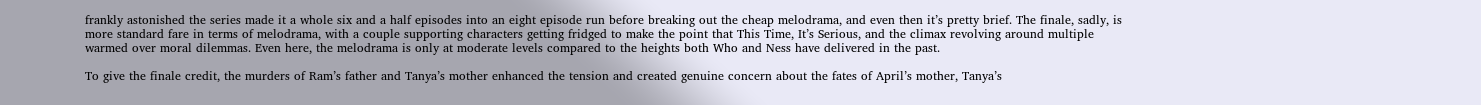frankly astonished the series made it a whole six and a half episodes into an eight episode run before breaking out the cheap melodrama, and even then it’s pretty brief. The finale, sadly, is more standard fare in terms of melodrama, with a couple supporting characters getting fridged to make the point that This Time, It’s Serious, and the climax revolving around multiple warmed over moral dilemmas. Even here, the melodrama is only at moderate levels compared to the heights both Who and Ness have delivered in the past.

To give the finale credit, the murders of Ram’s father and Tanya’s mother enhanced the tension and created genuine concern about the fates of April’s mother, Tanya’s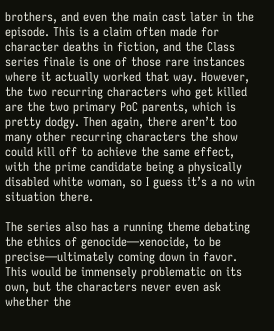brothers, and even the main cast later in the episode. This is a claim often made for character deaths in fiction, and the Class series finale is one of those rare instances where it actually worked that way. However, the two recurring characters who get killed are the two primary PoC parents, which is pretty dodgy. Then again, there aren’t too many other recurring characters the show could kill off to achieve the same effect, with the prime candidate being a physically disabled white woman, so I guess it’s a no win situation there.

The series also has a running theme debating the ethics of genocide—xenocide, to be precise—ultimately coming down in favor. This would be immensely problematic on its own, but the characters never even ask whether the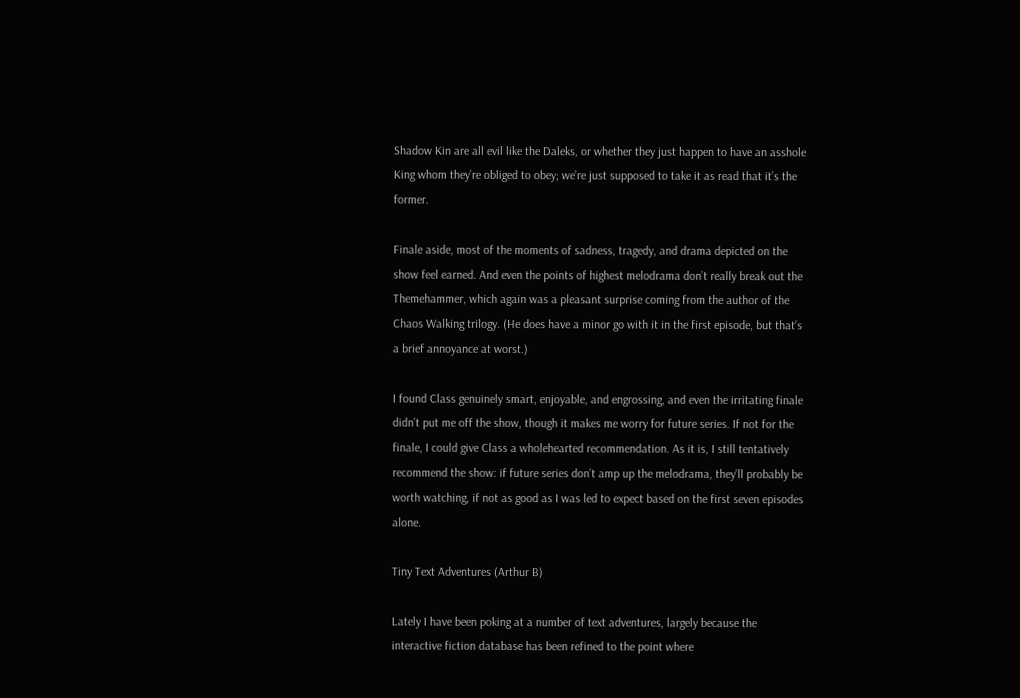Shadow Kin are all evil like the Daleks, or whether they just happen to have an asshole King whom they’re obliged to obey; we’re just supposed to take it as read that it’s the former.

Finale aside, most of the moments of sadness, tragedy, and drama depicted on the show feel earned. And even the points of highest melodrama don’t really break out the Themehammer, which again was a pleasant surprise coming from the author of the Chaos Walking trilogy. (He does have a minor go with it in the first episode, but that’s a brief annoyance at worst.)

I found Class genuinely smart, enjoyable, and engrossing, and even the irritating finale didn’t put me off the show, though it makes me worry for future series. If not for the finale, I could give Class a wholehearted recommendation. As it is, I still tentatively recommend the show: if future series don’t amp up the melodrama, they’ll probably be worth watching, if not as good as I was led to expect based on the first seven episodes alone.

Tiny Text Adventures (Arthur B)

Lately I have been poking at a number of text adventures, largely because the interactive fiction database has been refined to the point where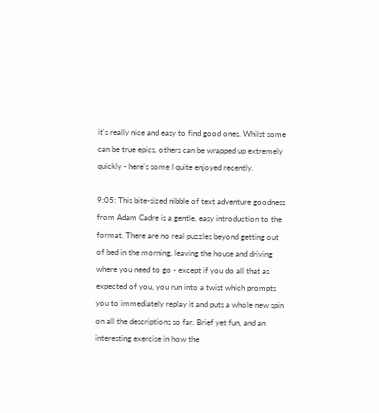it's really nice and easy to find good ones. Whilst some can be true epics, others can be wrapped up extremely quickly - here's some I quite enjoyed recently.

9:05: This bite-sized nibble of text adventure goodness from Adam Cadre is a gentle, easy introduction to the format. There are no real puzzles beyond getting out of bed in the morning, leaving the house and driving where you need to go - except if you do all that as expected of you, you run into a twist which prompts you to immediately replay it and puts a whole new spin on all the descriptions so far. Brief yet fun, and an interesting exercise in how the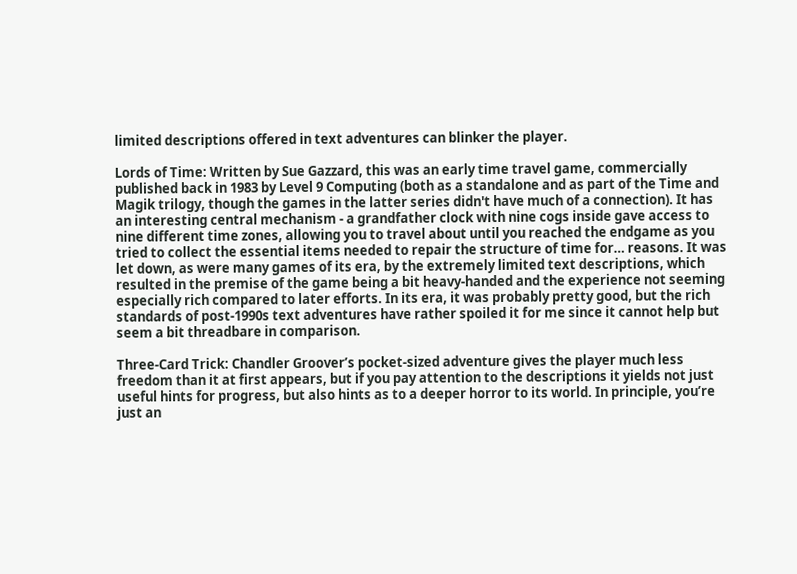limited descriptions offered in text adventures can blinker the player.

Lords of Time: Written by Sue Gazzard, this was an early time travel game, commercially published back in 1983 by Level 9 Computing (both as a standalone and as part of the Time and Magik trilogy, though the games in the latter series didn't have much of a connection). It has an interesting central mechanism - a grandfather clock with nine cogs inside gave access to nine different time zones, allowing you to travel about until you reached the endgame as you tried to collect the essential items needed to repair the structure of time for… reasons. It was let down, as were many games of its era, by the extremely limited text descriptions, which resulted in the premise of the game being a bit heavy-handed and the experience not seeming especially rich compared to later efforts. In its era, it was probably pretty good, but the rich standards of post-1990s text adventures have rather spoiled it for me since it cannot help but seem a bit threadbare in comparison.

Three-Card Trick: Chandler Groover’s pocket-sized adventure gives the player much less freedom than it at first appears, but if you pay attention to the descriptions it yields not just useful hints for progress, but also hints as to a deeper horror to its world. In principle, you’re just an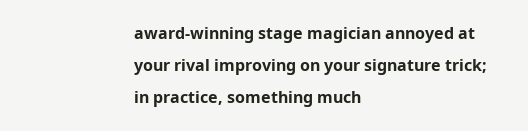award-winning stage magician annoyed at your rival improving on your signature trick; in practice, something much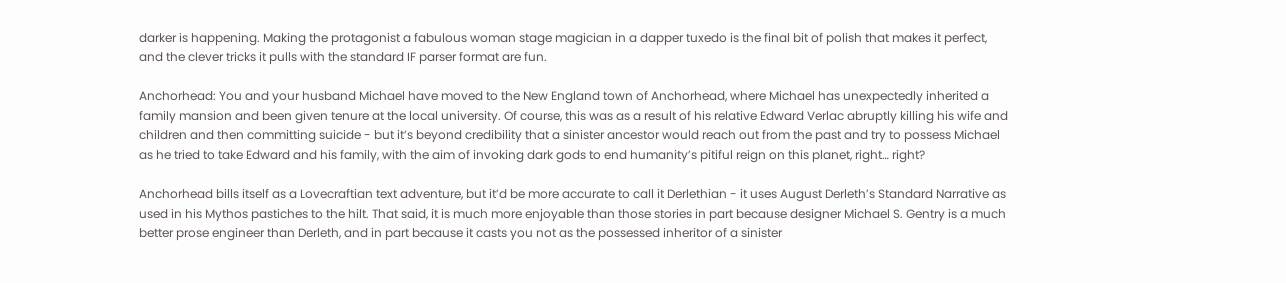darker is happening. Making the protagonist a fabulous woman stage magician in a dapper tuxedo is the final bit of polish that makes it perfect, and the clever tricks it pulls with the standard IF parser format are fun.

Anchorhead: You and your husband Michael have moved to the New England town of Anchorhead, where Michael has unexpectedly inherited a family mansion and been given tenure at the local university. Of course, this was as a result of his relative Edward Verlac abruptly killing his wife and children and then committing suicide - but it’s beyond credibility that a sinister ancestor would reach out from the past and try to possess Michael as he tried to take Edward and his family, with the aim of invoking dark gods to end humanity’s pitiful reign on this planet, right… right?

Anchorhead bills itself as a Lovecraftian text adventure, but it’d be more accurate to call it Derlethian - it uses August Derleth’s Standard Narrative as used in his Mythos pastiches to the hilt. That said, it is much more enjoyable than those stories in part because designer Michael S. Gentry is a much better prose engineer than Derleth, and in part because it casts you not as the possessed inheritor of a sinister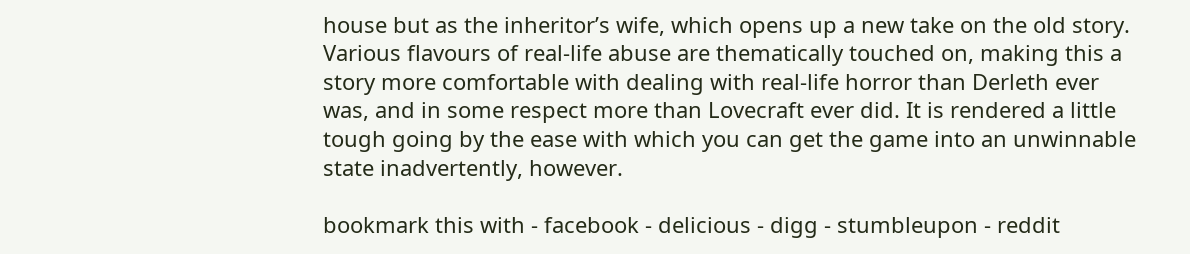house but as the inheritor’s wife, which opens up a new take on the old story. Various flavours of real-life abuse are thematically touched on, making this a story more comfortable with dealing with real-life horror than Derleth ever was, and in some respect more than Lovecraft ever did. It is rendered a little tough going by the ease with which you can get the game into an unwinnable state inadvertently, however.

bookmark this with - facebook - delicious - digg - stumbleupon - reddit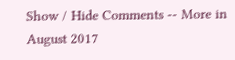Show / Hide Comments -- More in August 2017